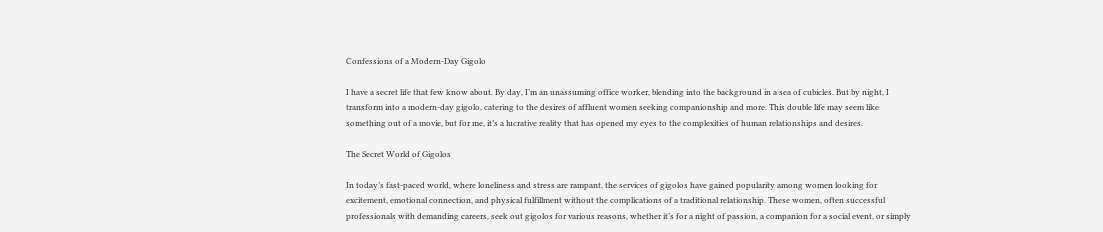Confessions of a Modern-Day Gigolo

I have a secret life that few know about. By day, I’m an unassuming office worker, blending into the background in a sea of cubicles. But by night, I transform into a modern-day gigolo, catering to the desires of affluent women seeking companionship and more. This double life may seem like something out of a movie, but for me, it’s a lucrative reality that has opened my eyes to the complexities of human relationships and desires.

The Secret World of Gigolos

In today’s fast-paced world, where loneliness and stress are rampant, the services of gigolos have gained popularity among women looking for excitement, emotional connection, and physical fulfillment without the complications of a traditional relationship. These women, often successful professionals with demanding careers, seek out gigolos for various reasons, whether it’s for a night of passion, a companion for a social event, or simply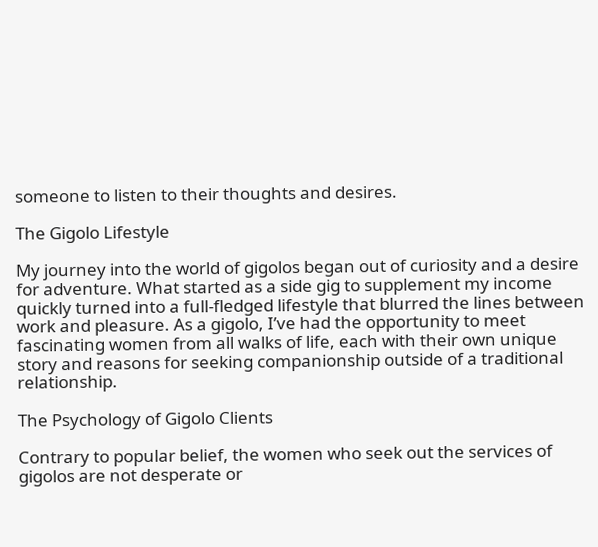someone to listen to their thoughts and desires.

The Gigolo Lifestyle

My journey into the world of gigolos began out of curiosity and a desire for adventure. What started as a side gig to supplement my income quickly turned into a full-fledged lifestyle that blurred the lines between work and pleasure. As a gigolo, I’ve had the opportunity to meet fascinating women from all walks of life, each with their own unique story and reasons for seeking companionship outside of a traditional relationship.

The Psychology of Gigolo Clients

Contrary to popular belief, the women who seek out the services of gigolos are not desperate or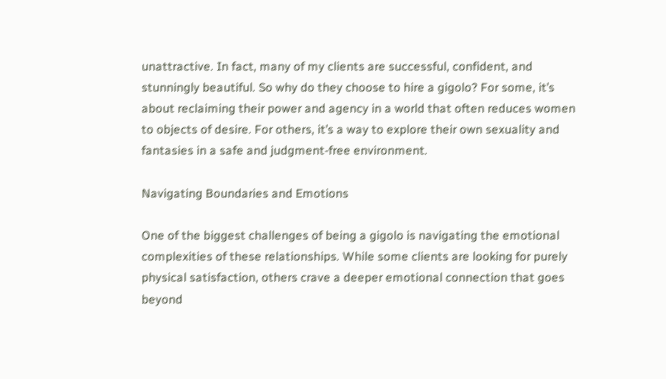unattractive. In fact, many of my clients are successful, confident, and stunningly beautiful. So why do they choose to hire a gigolo? For some, it’s about reclaiming their power and agency in a world that often reduces women to objects of desire. For others, it’s a way to explore their own sexuality and fantasies in a safe and judgment-free environment.

Navigating Boundaries and Emotions

One of the biggest challenges of being a gigolo is navigating the emotional complexities of these relationships. While some clients are looking for purely physical satisfaction, others crave a deeper emotional connection that goes beyond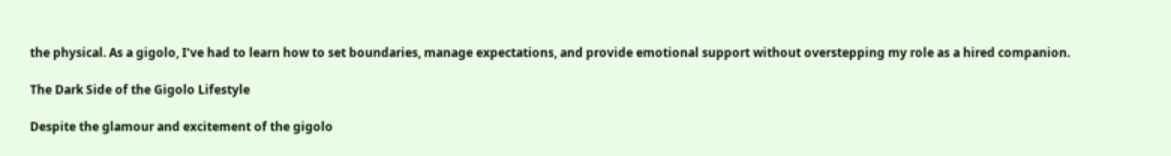the physical. As a gigolo, I’ve had to learn how to set boundaries, manage expectations, and provide emotional support without overstepping my role as a hired companion.

The Dark Side of the Gigolo Lifestyle

Despite the glamour and excitement of the gigolo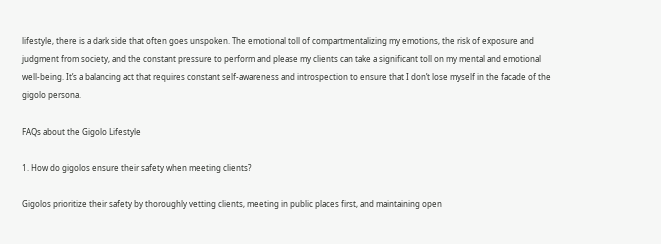lifestyle, there is a dark side that often goes unspoken. The emotional toll of compartmentalizing my emotions, the risk of exposure and judgment from society, and the constant pressure to perform and please my clients can take a significant toll on my mental and emotional well-being. It’s a balancing act that requires constant self-awareness and introspection to ensure that I don’t lose myself in the facade of the gigolo persona.

FAQs about the Gigolo Lifestyle

1. How do gigolos ensure their safety when meeting clients?

Gigolos prioritize their safety by thoroughly vetting clients, meeting in public places first, and maintaining open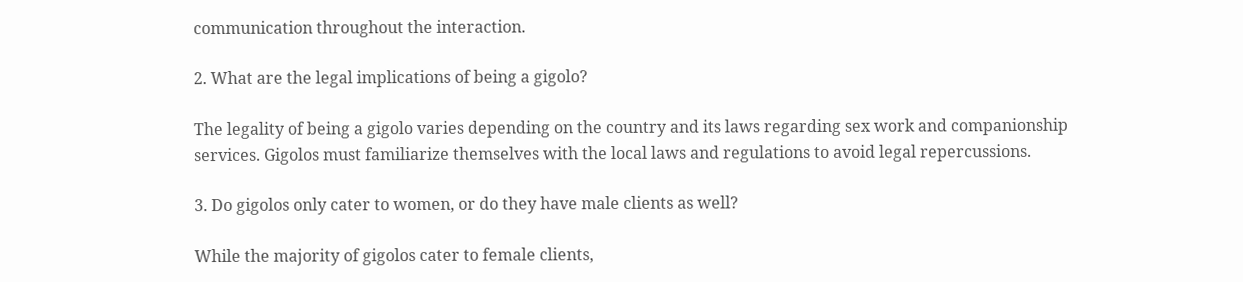communication throughout the interaction.

2. What are the legal implications of being a gigolo?

The legality of being a gigolo varies depending on the country and its laws regarding sex work and companionship services. Gigolos must familiarize themselves with the local laws and regulations to avoid legal repercussions.

3. Do gigolos only cater to women, or do they have male clients as well?

While the majority of gigolos cater to female clients,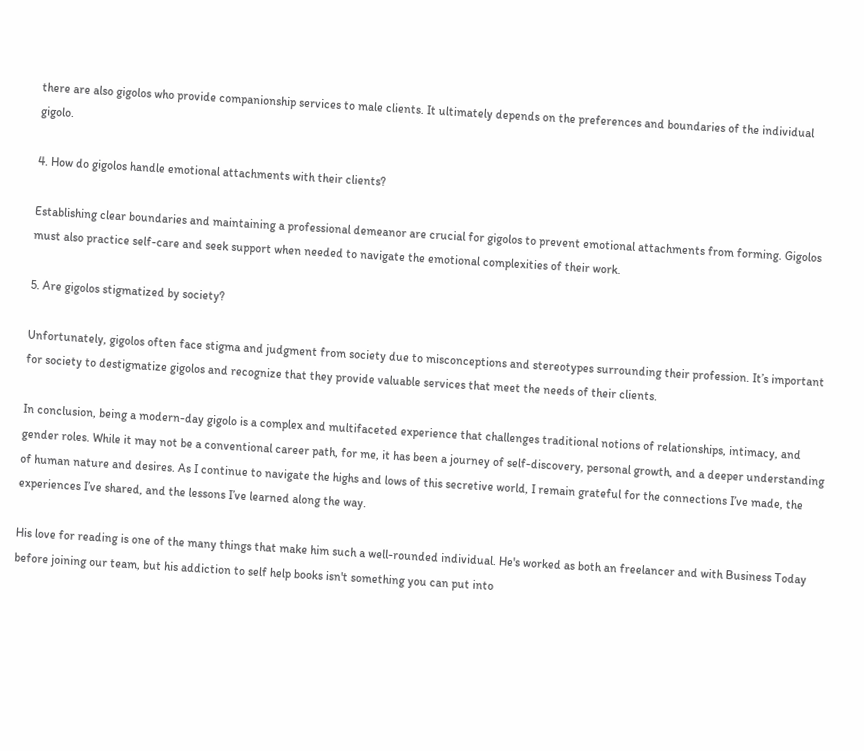there are also gigolos who provide companionship services to male clients. It ultimately depends on the preferences and boundaries of the individual gigolo.

4. How do gigolos handle emotional attachments with their clients?

Establishing clear boundaries and maintaining a professional demeanor are crucial for gigolos to prevent emotional attachments from forming. Gigolos must also practice self-care and seek support when needed to navigate the emotional complexities of their work.

5. Are gigolos stigmatized by society?

Unfortunately, gigolos often face stigma and judgment from society due to misconceptions and stereotypes surrounding their profession. It’s important for society to destigmatize gigolos and recognize that they provide valuable services that meet the needs of their clients.

In conclusion, being a modern-day gigolo is a complex and multifaceted experience that challenges traditional notions of relationships, intimacy, and gender roles. While it may not be a conventional career path, for me, it has been a journey of self-discovery, personal growth, and a deeper understanding of human nature and desires. As I continue to navigate the highs and lows of this secretive world, I remain grateful for the connections I’ve made, the experiences I’ve shared, and the lessons I’ve learned along the way.

His love for reading is one of the many things that make him such a well-rounded individual. He's worked as both an freelancer and with Business Today before joining our team, but his addiction to self help books isn't something you can put into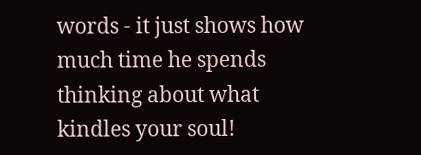words - it just shows how much time he spends thinking about what kindles your soul!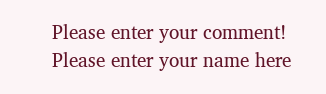Please enter your comment!
Please enter your name here